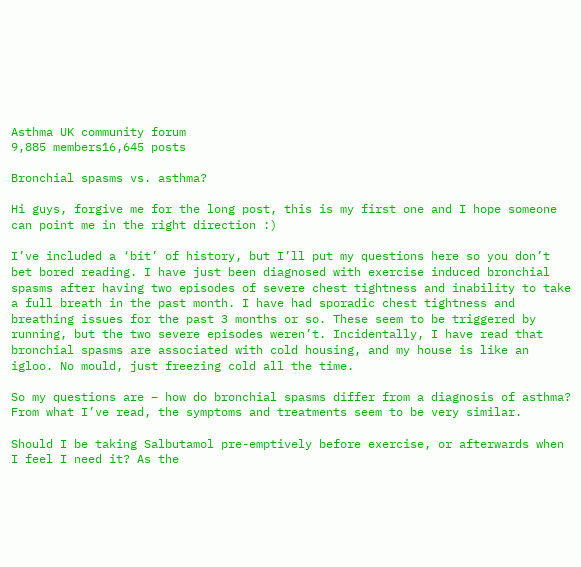Asthma UK community forum
9,885 members16,645 posts

Bronchial spasms vs. asthma?

Hi guys, forgive me for the long post, this is my first one and I hope someone can point me in the right direction :)

I’ve included a ‘bit’ of history, but I’ll put my questions here so you don’t bet bored reading. I have just been diagnosed with exercise induced bronchial spasms after having two episodes of severe chest tightness and inability to take a full breath in the past month. I have had sporadic chest tightness and breathing issues for the past 3 months or so. These seem to be triggered by running, but the two severe episodes weren’t. Incidentally, I have read that bronchial spasms are associated with cold housing, and my house is like an igloo. No mould, just freezing cold all the time.

So my questions are – how do bronchial spasms differ from a diagnosis of asthma? From what I’ve read, the symptoms and treatments seem to be very similar.

Should I be taking Salbutamol pre-emptively before exercise, or afterwards when I feel I need it? As the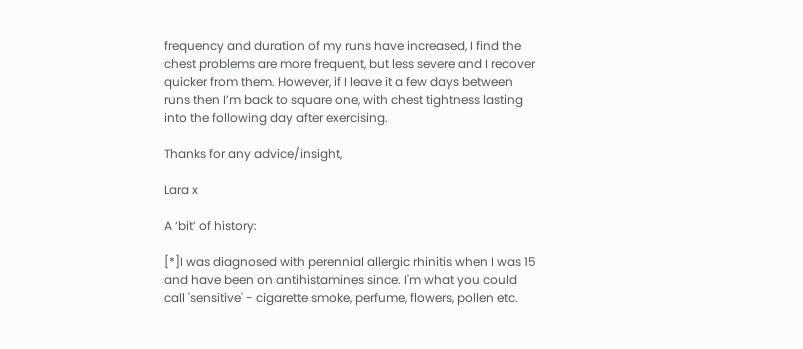frequency and duration of my runs have increased, I find the chest problems are more frequent, but less severe and I recover quicker from them. However, if I leave it a few days between runs then I’m back to square one, with chest tightness lasting into the following day after exercising.

Thanks for any advice/insight,

Lara x

A ‘bit’ of history:

[*]I was diagnosed with perennial allergic rhinitis when I was 15 and have been on antihistamines since. I'm what you could call 'sensitive' - cigarette smoke, perfume, flowers, pollen etc.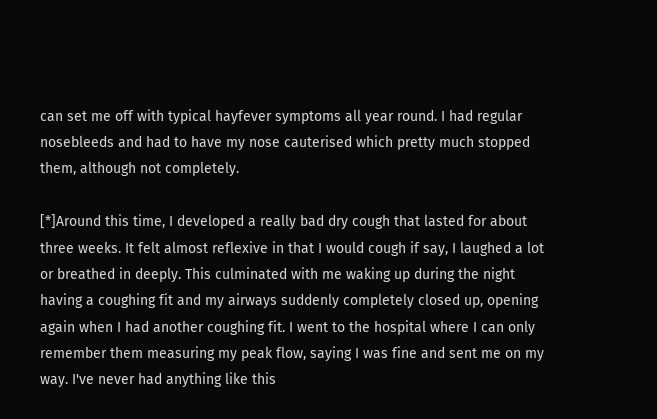can set me off with typical hayfever symptoms all year round. I had regular nosebleeds and had to have my nose cauterised which pretty much stopped them, although not completely.

[*]Around this time, I developed a really bad dry cough that lasted for about three weeks. It felt almost reflexive in that I would cough if say, I laughed a lot or breathed in deeply. This culminated with me waking up during the night having a coughing fit and my airways suddenly completely closed up, opening again when I had another coughing fit. I went to the hospital where I can only remember them measuring my peak flow, saying I was fine and sent me on my way. I've never had anything like this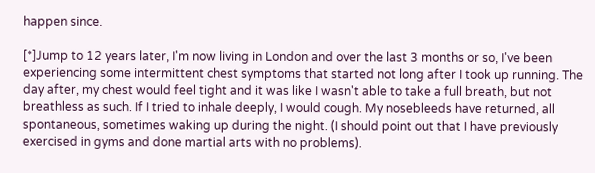happen since.

[*]Jump to 12 years later, I'm now living in London and over the last 3 months or so, I've been experiencing some intermittent chest symptoms that started not long after I took up running. The day after, my chest would feel tight and it was like I wasn't able to take a full breath, but not breathless as such. If I tried to inhale deeply, I would cough. My nosebleeds have returned, all spontaneous, sometimes waking up during the night. (I should point out that I have previously exercised in gyms and done martial arts with no problems).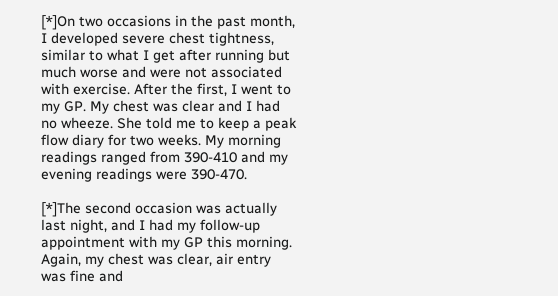[*]On two occasions in the past month, I developed severe chest tightness, similar to what I get after running but much worse and were not associated with exercise. After the first, I went to my GP. My chest was clear and I had no wheeze. She told me to keep a peak flow diary for two weeks. My morning readings ranged from 390-410 and my evening readings were 390-470.

[*]The second occasion was actually last night, and I had my follow-up appointment with my GP this morning. Again, my chest was clear, air entry was fine and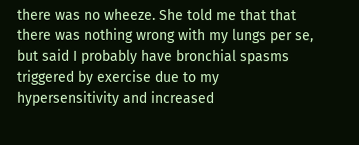there was no wheeze. She told me that that there was nothing wrong with my lungs per se, but said I probably have bronchial spasms triggered by exercise due to my hypersensitivity and increased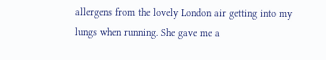allergens from the lovely London air getting into my lungs when running. She gave me a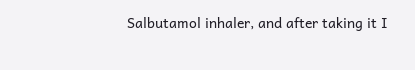Salbutamol inhaler, and after taking it I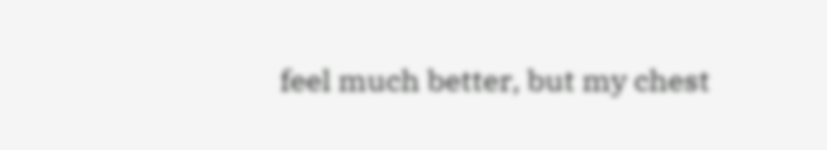feel much better, but my chest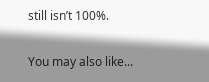still isn’t 100%.

You may also like...